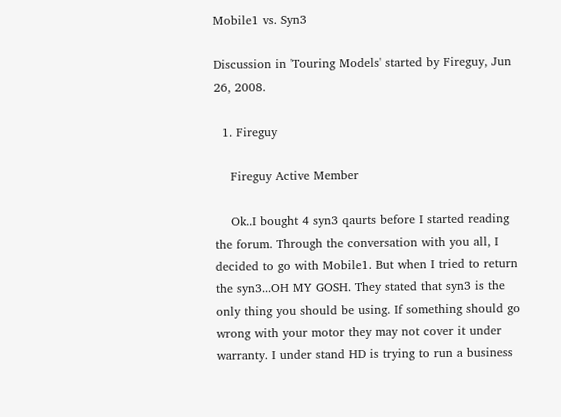Mobile1 vs. Syn3

Discussion in 'Touring Models' started by Fireguy, Jun 26, 2008.

  1. Fireguy

    Fireguy Active Member

    Ok..I bought 4 syn3 qaurts before I started reading the forum. Through the conversation with you all, I decided to go with Mobile1. But when I tried to return the syn3...OH MY GOSH. They stated that syn3 is the only thing you should be using. If something should go wrong with your motor they may not cover it under warranty. I under stand HD is trying to run a business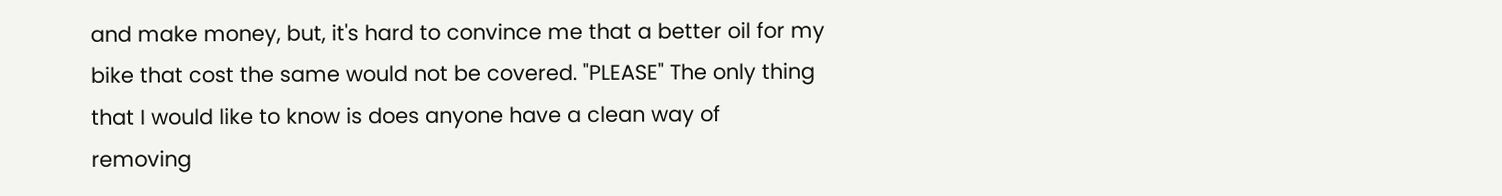and make money, but, it's hard to convince me that a better oil for my bike that cost the same would not be covered. "PLEASE" The only thing that I would like to know is does anyone have a clean way of removing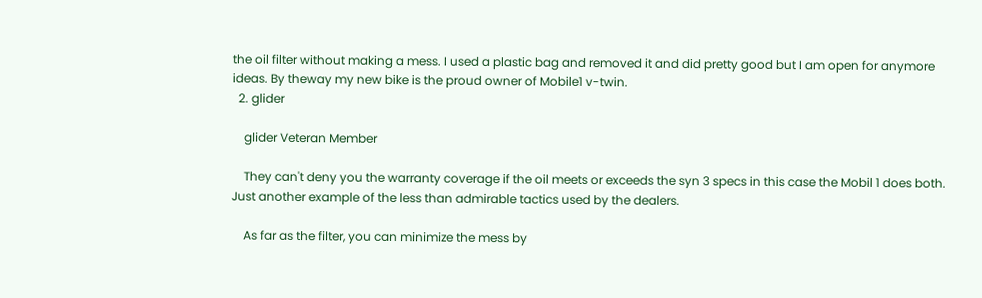the oil filter without making a mess. I used a plastic bag and removed it and did pretty good but I am open for anymore ideas. By theway my new bike is the proud owner of Mobile1 v-twin.
  2. glider

    glider Veteran Member

    They can't deny you the warranty coverage if the oil meets or exceeds the syn 3 specs in this case the Mobil 1 does both. Just another example of the less than admirable tactics used by the dealers.

    As far as the filter, you can minimize the mess by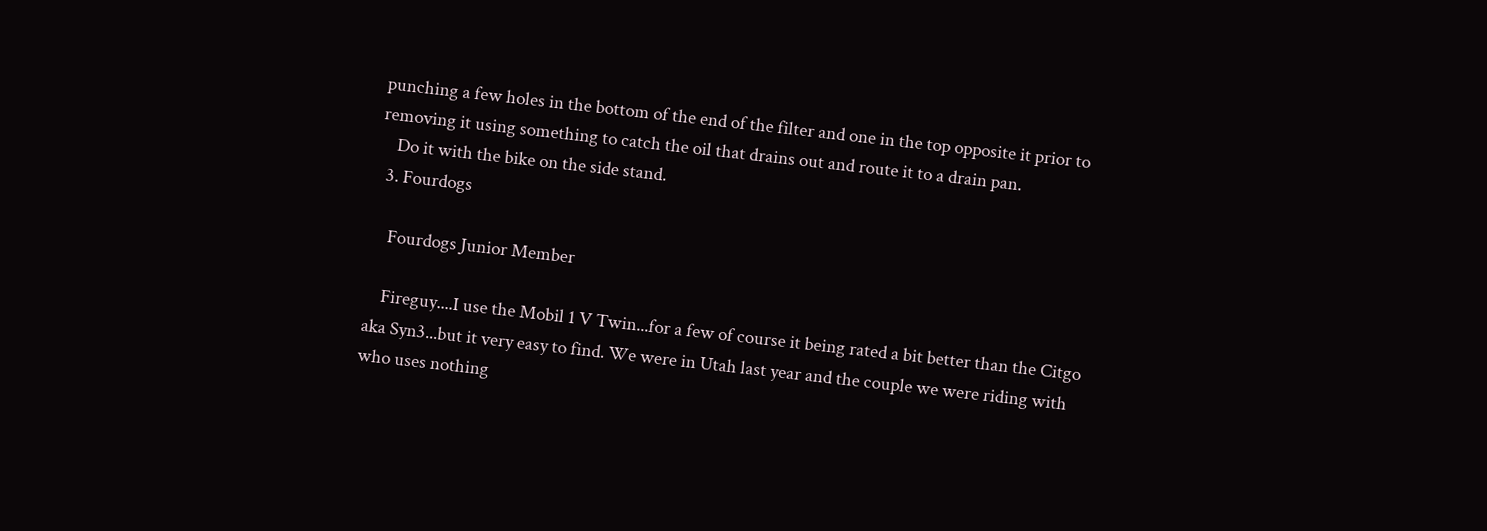punching a few holes in the bottom of the end of the filter and one in the top opposite it prior to removing it using something to catch the oil that drains out and route it to a drain pan.
    Do it with the bike on the side stand.
  3. Fourdogs

    Fourdogs Junior Member

    Fireguy....I use the Mobil 1 V Twin...for a few of course it being rated a bit better than the Citgo aka Syn3...but it very easy to find. We were in Utah last year and the couple we were riding with who uses nothing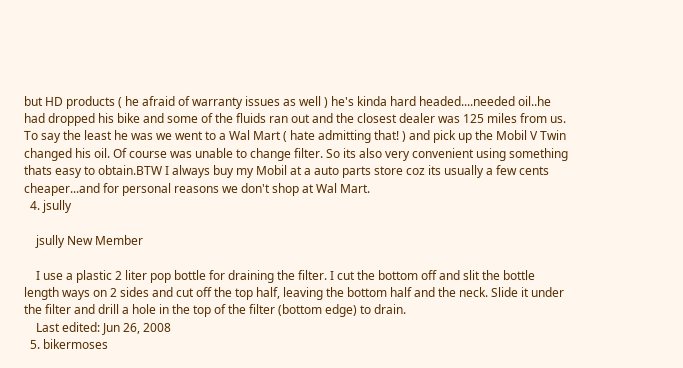but HD products ( he afraid of warranty issues as well ) he's kinda hard headed....needed oil..he had dropped his bike and some of the fluids ran out and the closest dealer was 125 miles from us. To say the least he was we went to a Wal Mart ( hate admitting that! ) and pick up the Mobil V Twin changed his oil. Of course was unable to change filter. So its also very convenient using something thats easy to obtain.BTW I always buy my Mobil at a auto parts store coz its usually a few cents cheaper...and for personal reasons we don't shop at Wal Mart.
  4. jsully

    jsully New Member

    I use a plastic 2 liter pop bottle for draining the filter. I cut the bottom off and slit the bottle length ways on 2 sides and cut off the top half, leaving the bottom half and the neck. Slide it under the filter and drill a hole in the top of the filter (bottom edge) to drain.
    Last edited: Jun 26, 2008
  5. bikermoses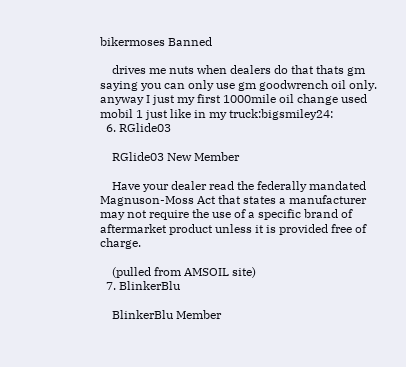bikermoses Banned

    drives me nuts when dealers do that thats gm saying you can only use gm goodwrench oil only. anyway I just my first 1000mile oil change used mobil 1 just like in my truck:bigsmiley24:
  6. RGlide03

    RGlide03 New Member

    Have your dealer read the federally mandated Magnuson-Moss Act that states a manufacturer may not require the use of a specific brand of aftermarket product unless it is provided free of charge.

    (pulled from AMSOIL site)
  7. BlinkerBlu

    BlinkerBlu Member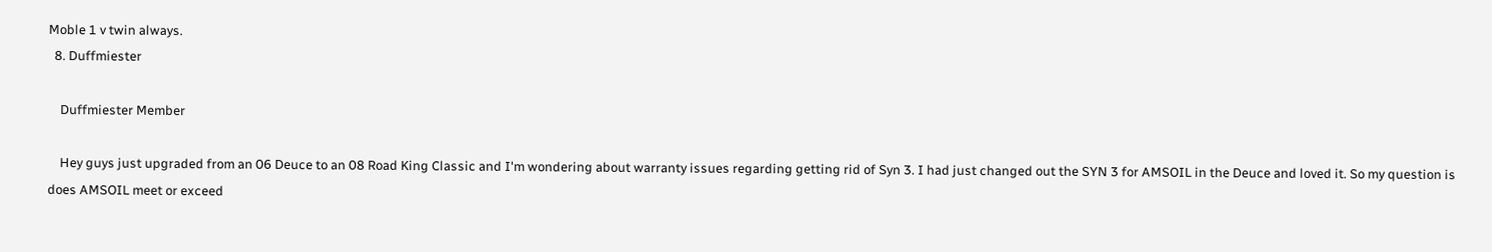Moble 1 v twin always.
  8. Duffmiester

    Duffmiester Member

    Hey guys just upgraded from an 06 Deuce to an 08 Road King Classic and I'm wondering about warranty issues regarding getting rid of Syn 3. I had just changed out the SYN 3 for AMSOIL in the Deuce and loved it. So my question is does AMSOIL meet or exceed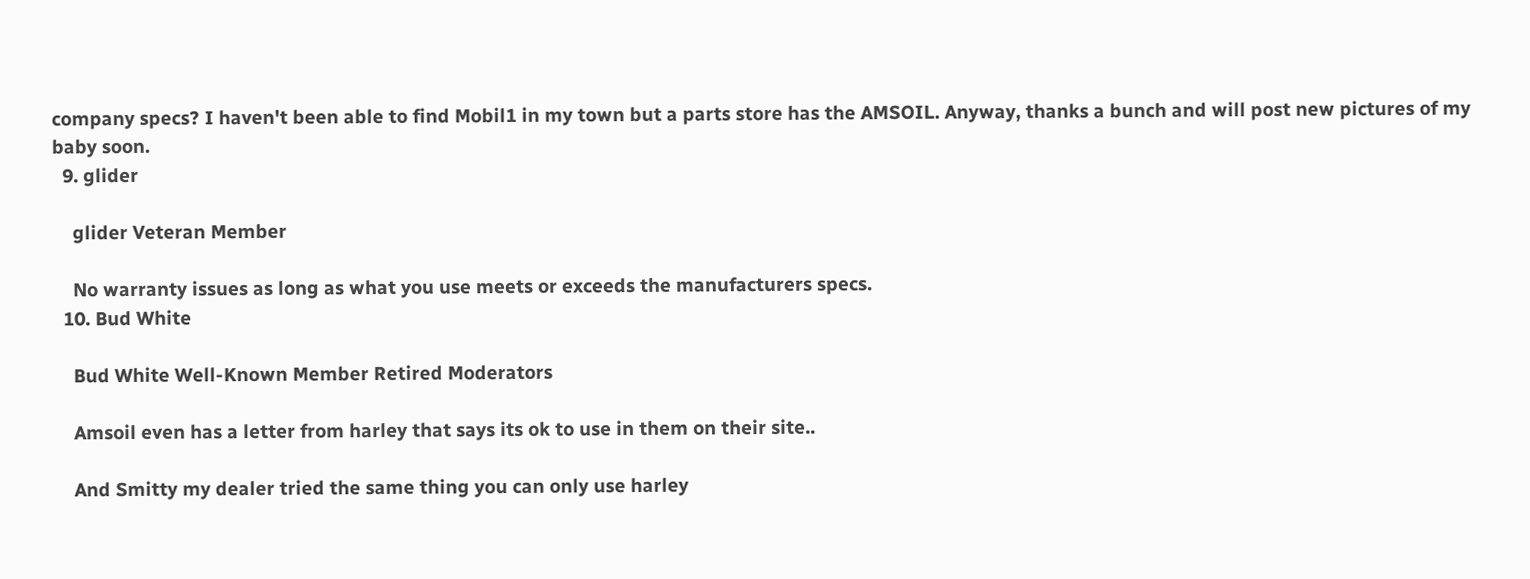company specs? I haven't been able to find Mobil1 in my town but a parts store has the AMSOIL. Anyway, thanks a bunch and will post new pictures of my baby soon.
  9. glider

    glider Veteran Member

    No warranty issues as long as what you use meets or exceeds the manufacturers specs.
  10. Bud White

    Bud White Well-Known Member Retired Moderators

    Amsoil even has a letter from harley that says its ok to use in them on their site..

    And Smitty my dealer tried the same thing you can only use harley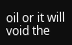oil or it will void the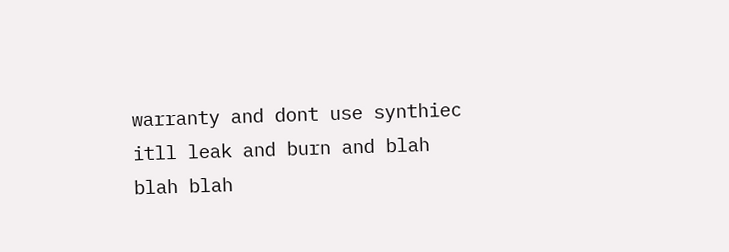warranty and dont use synthiec itll leak and burn and blah blah blah